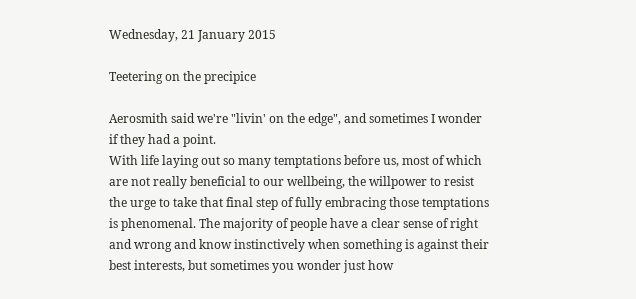Wednesday, 21 January 2015

Teetering on the precipice

Aerosmith said we're "livin' on the edge", and sometimes I wonder if they had a point.
With life laying out so many temptations before us, most of which are not really beneficial to our wellbeing, the willpower to resist the urge to take that final step of fully embracing those temptations is phenomenal. The majority of people have a clear sense of right and wrong and know instinctively when something is against their best interests, but sometimes you wonder just how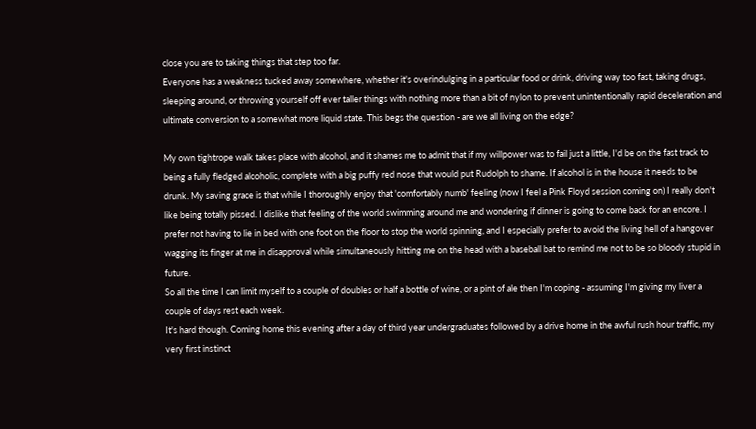close you are to taking things that step too far.
Everyone has a weakness tucked away somewhere, whether it's overindulging in a particular food or drink, driving way too fast, taking drugs, sleeping around, or throwing yourself off ever taller things with nothing more than a bit of nylon to prevent unintentionally rapid deceleration and ultimate conversion to a somewhat more liquid state. This begs the question - are we all living on the edge?

My own tightrope walk takes place with alcohol, and it shames me to admit that if my willpower was to fail just a little, I'd be on the fast track to being a fully fledged alcoholic, complete with a big puffy red nose that would put Rudolph to shame. If alcohol is in the house it needs to be drunk. My saving grace is that while I thoroughly enjoy that 'comfortably numb' feeling (now I feel a Pink Floyd session coming on) I really don't like being totally pissed. I dislike that feeling of the world swimming around me and wondering if dinner is going to come back for an encore. I prefer not having to lie in bed with one foot on the floor to stop the world spinning, and I especially prefer to avoid the living hell of a hangover wagging its finger at me in disapproval while simultaneously hitting me on the head with a baseball bat to remind me not to be so bloody stupid in future.
So all the time I can limit myself to a couple of doubles or half a bottle of wine, or a pint of ale then I'm coping - assuming I'm giving my liver a couple of days rest each week.
It's hard though. Coming home this evening after a day of third year undergraduates followed by a drive home in the awful rush hour traffic, my very first instinct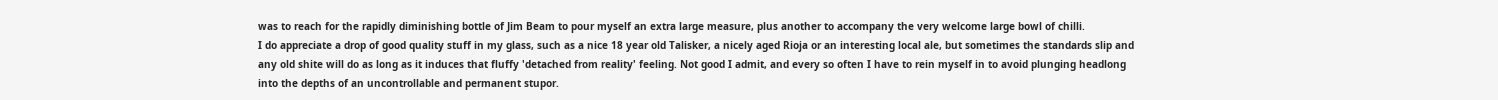was to reach for the rapidly diminishing bottle of Jim Beam to pour myself an extra large measure, plus another to accompany the very welcome large bowl of chilli.
I do appreciate a drop of good quality stuff in my glass, such as a nice 18 year old Talisker, a nicely aged Rioja or an interesting local ale, but sometimes the standards slip and any old shite will do as long as it induces that fluffy 'detached from reality' feeling. Not good I admit, and every so often I have to rein myself in to avoid plunging headlong into the depths of an uncontrollable and permanent stupor.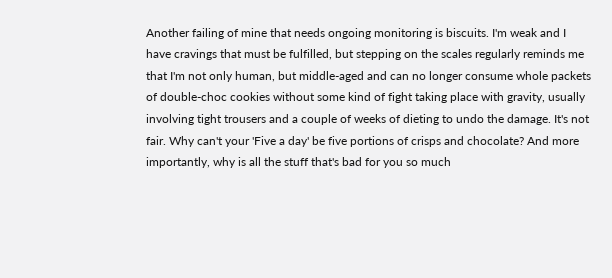Another failing of mine that needs ongoing monitoring is biscuits. I'm weak and I have cravings that must be fulfilled, but stepping on the scales regularly reminds me that I'm not only human, but middle-aged and can no longer consume whole packets of double-choc cookies without some kind of fight taking place with gravity, usually involving tight trousers and a couple of weeks of dieting to undo the damage. It's not fair. Why can't your 'Five a day' be five portions of crisps and chocolate? And more importantly, why is all the stuff that's bad for you so much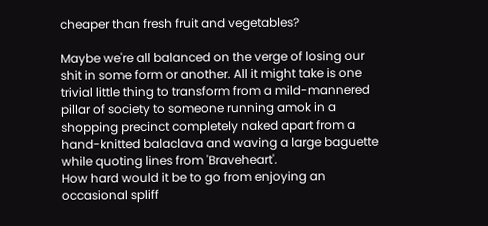cheaper than fresh fruit and vegetables?

Maybe we're all balanced on the verge of losing our shit in some form or another. All it might take is one trivial little thing to transform from a mild-mannered pillar of society to someone running amok in a shopping precinct completely naked apart from a hand-knitted balaclava and waving a large baguette while quoting lines from 'Braveheart'.
How hard would it be to go from enjoying an occasional spliff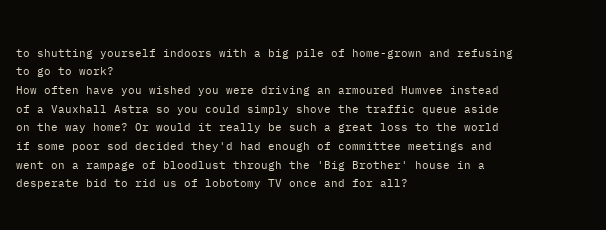to shutting yourself indoors with a big pile of home-grown and refusing to go to work?
How often have you wished you were driving an armoured Humvee instead of a Vauxhall Astra so you could simply shove the traffic queue aside on the way home? Or would it really be such a great loss to the world if some poor sod decided they'd had enough of committee meetings and went on a rampage of bloodlust through the 'Big Brother' house in a desperate bid to rid us of lobotomy TV once and for all?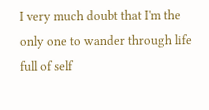I very much doubt that I'm the only one to wander through life full of self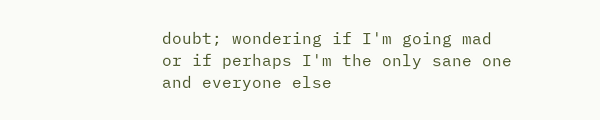doubt; wondering if I'm going mad or if perhaps I'm the only sane one and everyone else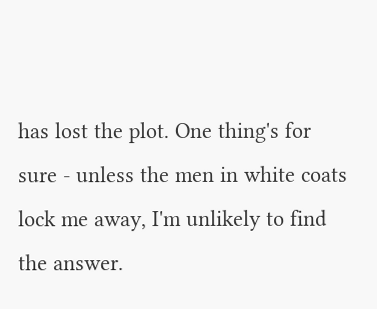has lost the plot. One thing's for sure - unless the men in white coats lock me away, I'm unlikely to find the answer.